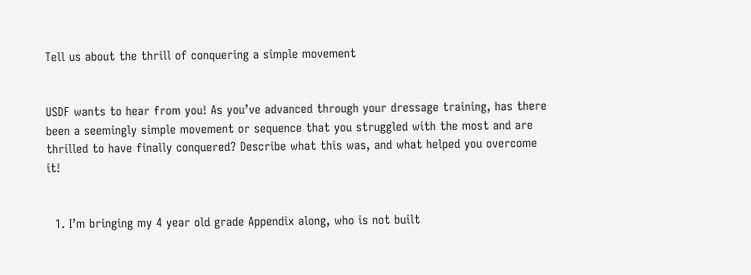Tell us about the thrill of conquering a simple movement


USDF wants to hear from you! As you’ve advanced through your dressage training, has there been a seemingly simple movement or sequence that you struggled with the most and are thrilled to have finally conquered? Describe what this was, and what helped you overcome it!


  1. I’m bringing my 4 year old grade Appendix along, who is not built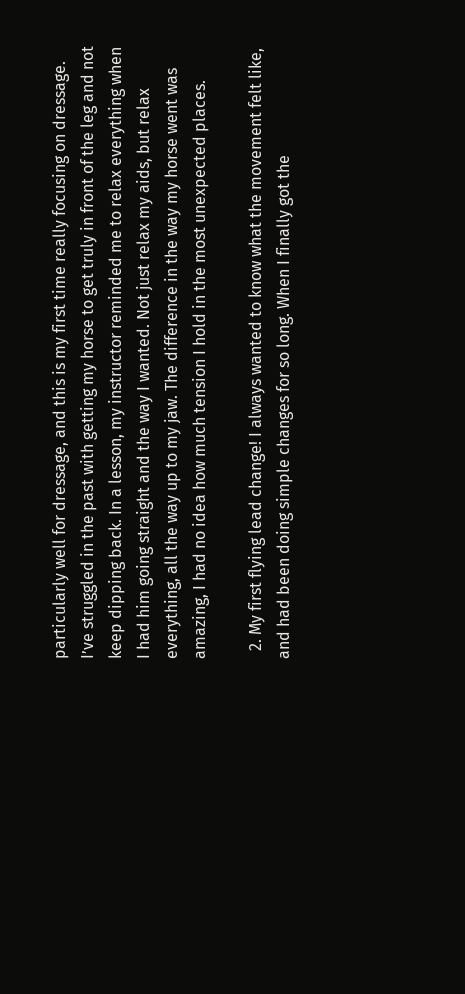particularly well for dressage, and this is my first time really focusing on dressage. I’ve struggled in the past with getting my horse to get truly in front of the leg and not keep dipping back. In a lesson, my instructor reminded me to relax everything when I had him going straight and the way I wanted. Not just relax my aids, but relax everything, all the way up to my jaw. The difference in the way my horse went was amazing, I had no idea how much tension I hold in the most unexpected places.

  2. My first flying lead change! I always wanted to know what the movement felt like, and had been doing simple changes for so long. When I finally got the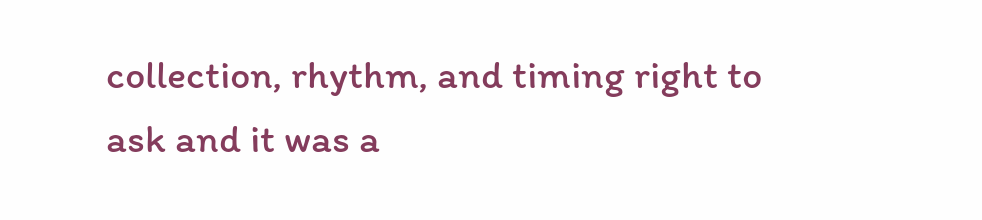collection, rhythm, and timing right to ask and it was a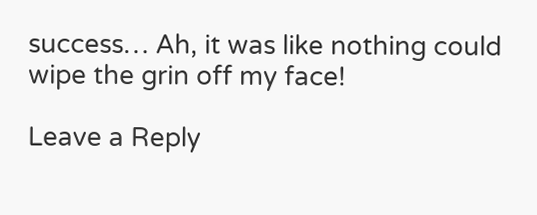success… Ah, it was like nothing could wipe the grin off my face!

Leave a Reply